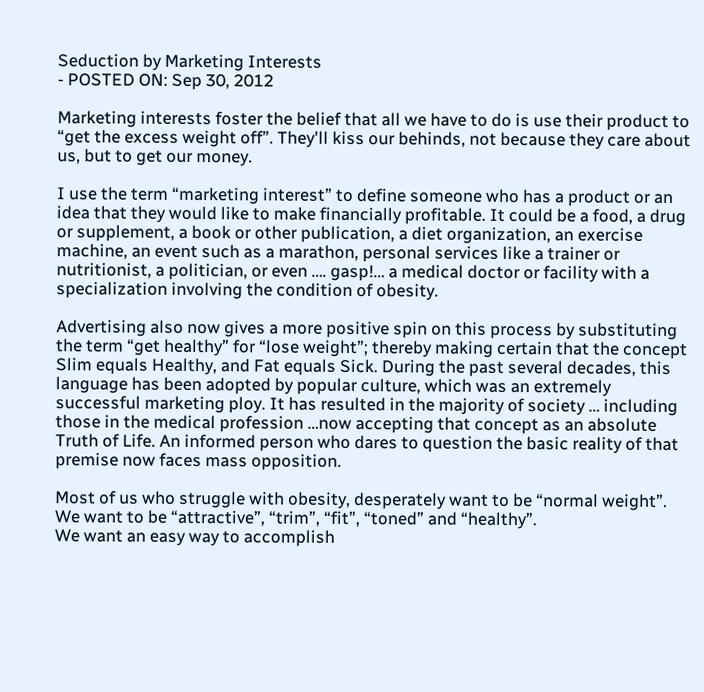Seduction by Marketing Interests
- POSTED ON: Sep 30, 2012

Marketing interests foster the belief that all we have to do is use their product to “get the excess weight off”. They'll kiss our behinds, not because they care about us, but to get our money.

I use the term “marketing interest” to define someone who has a product or an idea that they would like to make financially profitable. It could be a food, a drug or supplement, a book or other publication, a diet organization, an exercise machine, an event such as a marathon, personal services like a trainer or nutritionist, a politician, or even …. gasp!… a medical doctor or facility with a specialization involving the condition of obesity.

Advertising also now gives a more positive spin on this process by substituting the term “get healthy” for “lose weight”; thereby making certain that the concept Slim equals Healthy, and Fat equals Sick. During the past several decades, this language has been adopted by popular culture, which was an extremely successful marketing ploy. It has resulted in the majority of society … including those in the medical profession …now accepting that concept as an absolute Truth of Life. An informed person who dares to question the basic reality of that premise now faces mass opposition.

Most of us who struggle with obesity, desperately want to be “normal weight”.
We want to be “attractive”, “trim”, “fit”, “toned” and “healthy”.
We want an easy way to accomplish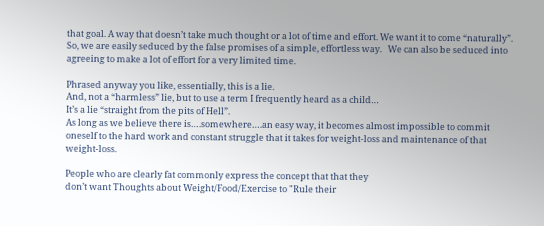that goal. A way that doesn’t take much thought or a lot of time and effort. We want it to come “naturally”. So, we are easily seduced by the false promises of a simple, effortless way.   We can also be seduced into agreeing to make a lot of effort for a very limited time.

Phrased anyway you like, essentially, this is a lie.
And, not a “harmless” lie, but to use a term I frequently heard as a child…
It’s a lie “straight from the pits of Hell”.
As long as we believe there is….somewhere….an easy way, it becomes almost impossible to commit oneself to the hard work and constant struggle that it takes for weight-loss and maintenance of that weight-loss.

People who are clearly fat commonly express the concept that that they
don’t want Thoughts about Weight/Food/Exercise to "Rule their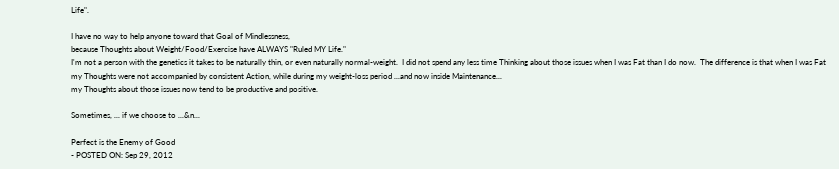Life".

I have no way to help anyone toward that Goal of Mindlessness,
because Thoughts about Weight/Food/Exercise have ALWAYS "Ruled MY Life."
I'm not a person with the genetics it takes to be naturally thin, or even naturally normal-weight.  I did not spend any less time Thinking about those issues when I was Fat than I do now.  The difference is that when I was Fat my Thoughts were not accompanied by consistent Action, while during my weight-loss period ...and now inside Maintenance...
my Thoughts about those issues now tend to be productive and positive.

Sometimes, ... if we choose to ...&n...

Perfect is the Enemy of Good
- POSTED ON: Sep 29, 2012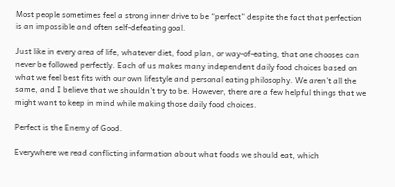Most people sometimes feel a strong inner drive to be “perfect” despite the fact that perfection is an impossible and often self-defeating goal.

Just like in every area of life, whatever diet, food plan, or way-of-eating, that one chooses can never be followed perfectly. Each of us makes many independent daily food choices based on what we feel best fits with our own lifestyle and personal eating philosophy. We aren’t all the same, and I believe that we shouldn’t try to be. However, there are a few helpful things that we might want to keep in mind while making those daily food choices.

Perfect is the Enemy of Good.

Everywhere we read conflicting information about what foods we should eat, which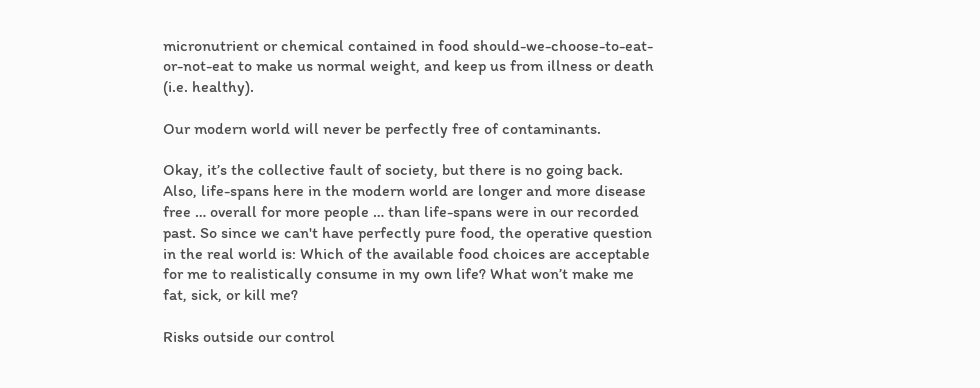micronutrient or chemical contained in food should-we-choose-to-eat-or-not-eat to make us normal weight, and keep us from illness or death (i.e. healthy).

Our modern world will never be perfectly free of contaminants.

Okay, it’s the collective fault of society, but there is no going back. Also, life-spans here in the modern world are longer and more disease free … overall for more people … than life-spans were in our recorded past. So since we can't have perfectly pure food, the operative question in the real world is: Which of the available food choices are acceptable for me to realistically consume in my own life? What won’t make me fat, sick, or kill me?

Risks outside our control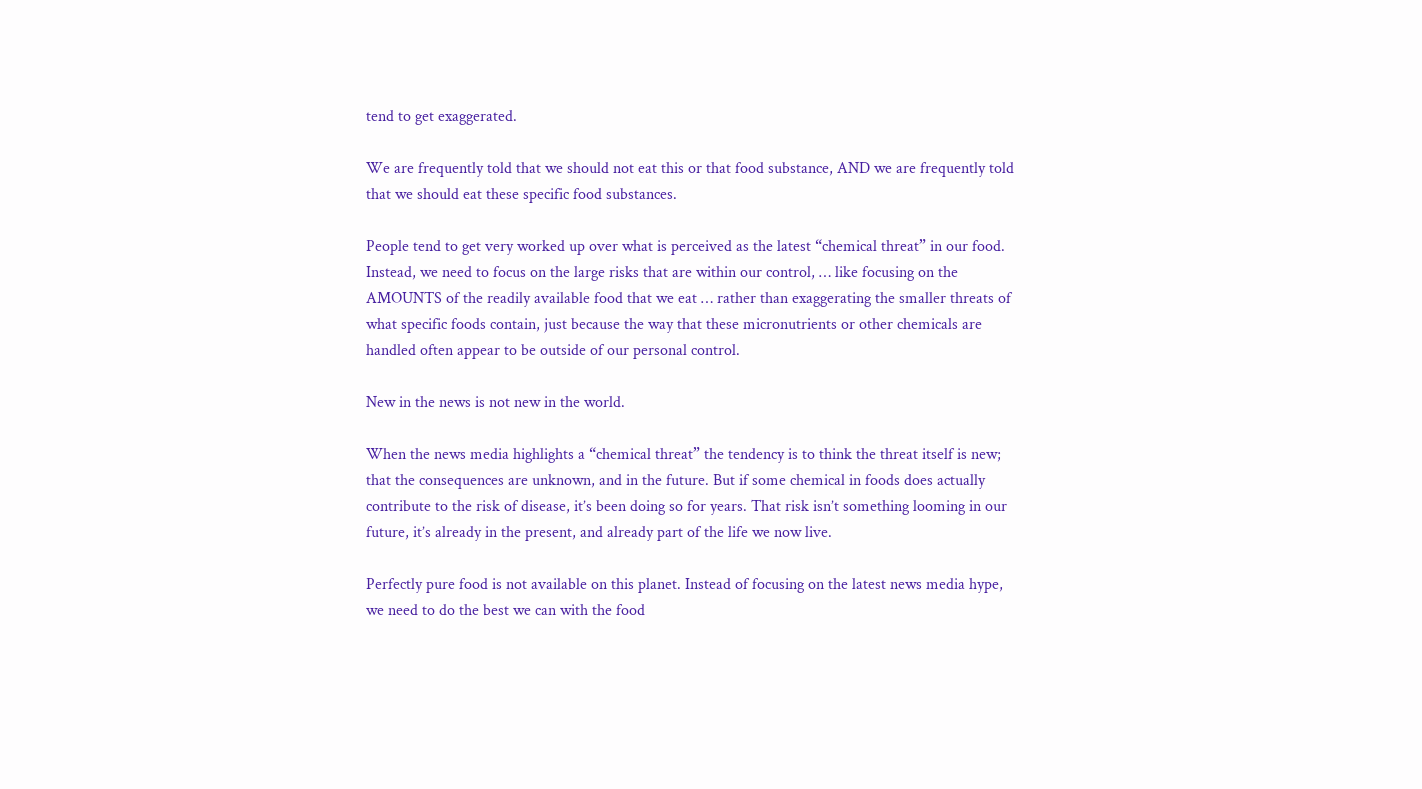tend to get exaggerated.

We are frequently told that we should not eat this or that food substance, AND we are frequently told that we should eat these specific food substances.

People tend to get very worked up over what is perceived as the latest “chemical threat” in our food. Instead, we need to focus on the large risks that are within our control, … like focusing on the AMOUNTS of the readily available food that we eat … rather than exaggerating the smaller threats of what specific foods contain, just because the way that these micronutrients or other chemicals are handled often appear to be outside of our personal control.

New in the news is not new in the world.

When the news media highlights a “chemical threat” the tendency is to think the threat itself is new; that the consequences are unknown, and in the future. But if some chemical in foods does actually contribute to the risk of disease, it’s been doing so for years. That risk isn’t something looming in our future, it’s already in the present, and already part of the life we now live.

Perfectly pure food is not available on this planet. Instead of focusing on the latest news media hype, we need to do the best we can with the food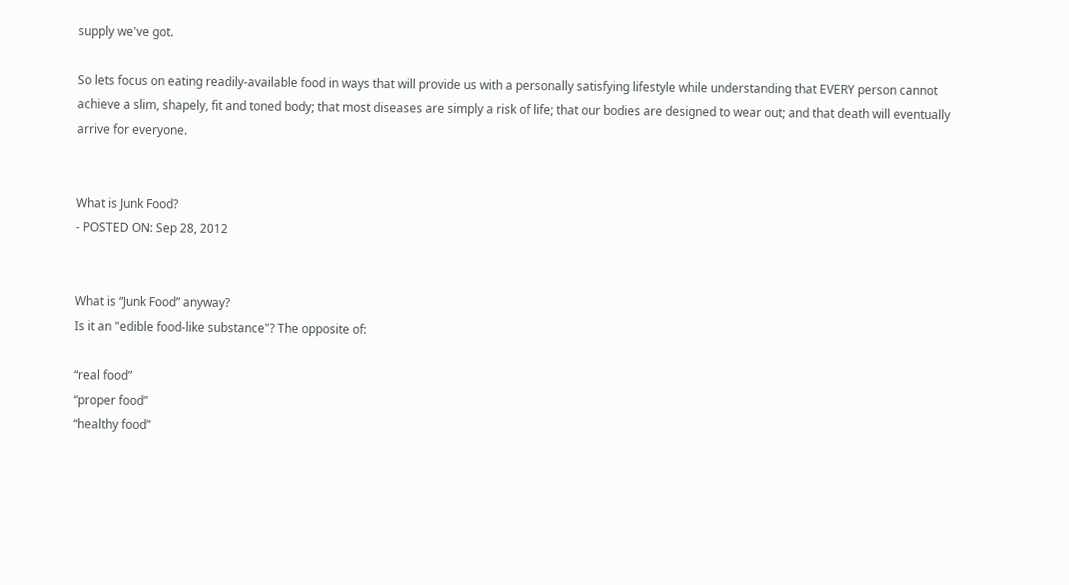supply we've got.

So lets focus on eating readily-available food in ways that will provide us with a personally satisfying lifestyle while understanding that EVERY person cannot achieve a slim, shapely, fit and toned body; that most diseases are simply a risk of life; that our bodies are designed to wear out; and that death will eventually arrive for everyone.


What is Junk Food?
- POSTED ON: Sep 28, 2012


What is “Junk Food” anyway?
Is it an "edible food-like substance"? The opposite of:

“real food”
“proper food”
“healthy food”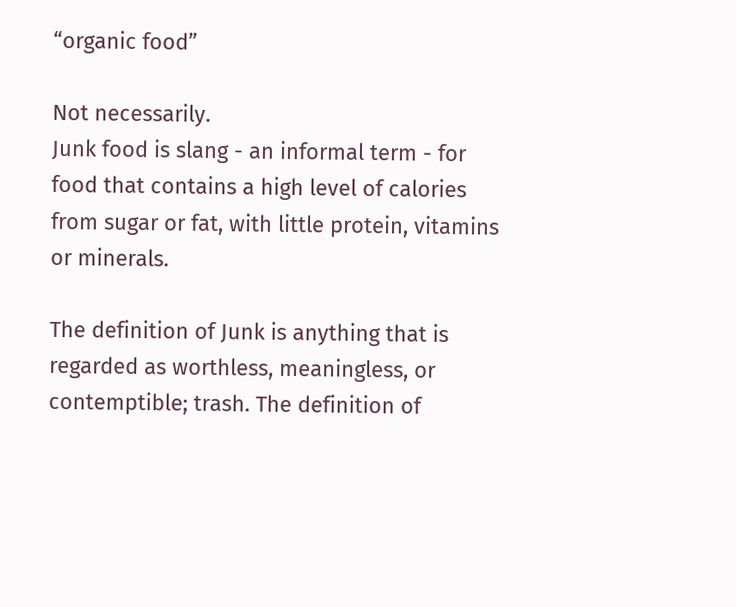“organic food”

Not necessarily.
Junk food is slang - an informal term - for food that contains a high level of calories from sugar or fat, with little protein, vitamins or minerals.

The definition of Junk is anything that is regarded as worthless, meaningless, or contemptible; trash. The definition of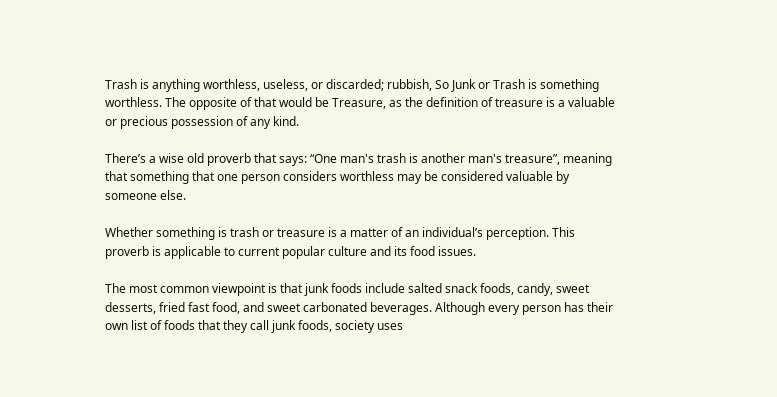Trash is anything worthless, useless, or discarded; rubbish, So Junk or Trash is something worthless. The opposite of that would be Treasure, as the definition of treasure is a valuable or precious possession of any kind.

There’s a wise old proverb that says: “One man's trash is another man's treasure”, meaning that something that one person considers worthless may be considered valuable by someone else.

Whether something is trash or treasure is a matter of an individual’s perception. This proverb is applicable to current popular culture and its food issues.

The most common viewpoint is that junk foods include salted snack foods, candy, sweet desserts, fried fast food, and sweet carbonated beverages. Although every person has their own list of foods that they call junk foods, society uses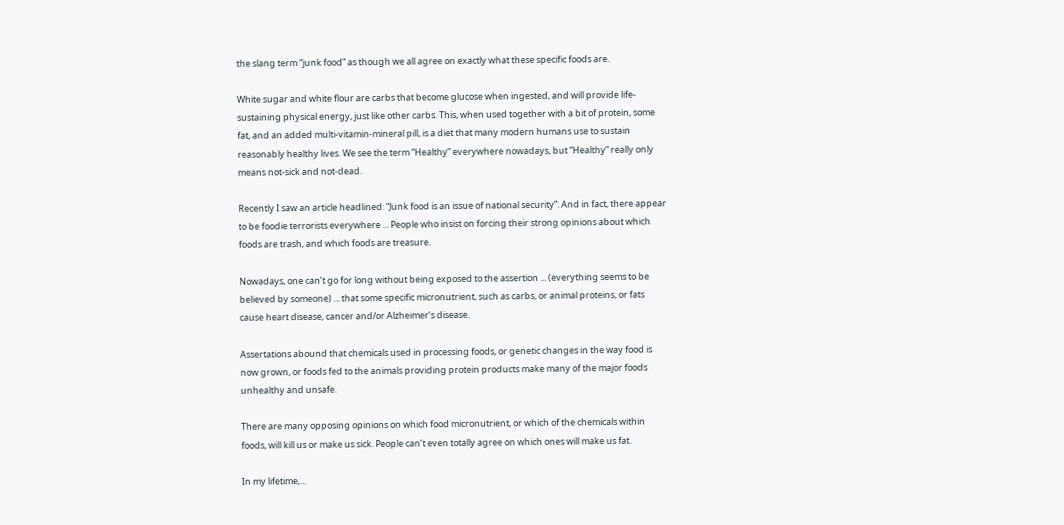the slang term “junk food” as though we all agree on exactly what these specific foods are.

White sugar and white flour are carbs that become glucose when ingested, and will provide life-sustaining physical energy, just like other carbs. This, when used together with a bit of protein, some fat, and an added multi-vitamin-mineral pill, is a diet that many modern humans use to sustain reasonably healthy lives. We see the term “Healthy” everywhere nowadays, but “Healthy” really only means not-sick and not-dead.

Recently I saw an article headlined: “Junk food is an issue of national security”. And in fact, there appear to be foodie terrorists everywhere ... People who insist on forcing their strong opinions about which foods are trash, and which foods are treasure.

Nowadays, one can’t go for long without being exposed to the assertion ... (everything seems to be believed by someone) ... that some specific micronutrient, such as carbs, or animal proteins, or fats  cause heart disease, cancer and/or Alzheimer’s disease.

Assertations abound that chemicals used in processing foods, or genetic changes in the way food is now grown, or foods fed to the animals providing protein products make many of the major foods unhealthy and unsafe.

There are many opposing opinions on which food micronutrient, or which of the chemicals within foods, will kill us or make us sick. People can’t even totally agree on which ones will make us fat.

In my lifetime,...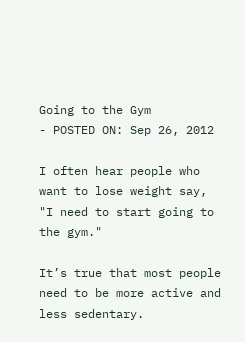Going to the Gym
- POSTED ON: Sep 26, 2012

I often hear people who want to lose weight say,
"I need to start going to the gym."

It’s true that most people need to be more active and less sedentary.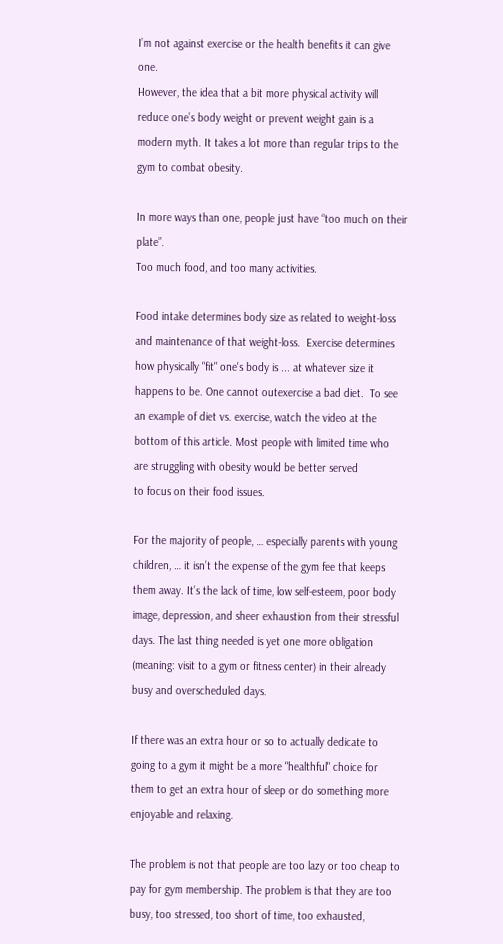I’m not against exercise or the health benefits it can give one.
However, the idea that a bit more physical activity will reduce one’s body weight or prevent weight gain is a modern myth. It takes a lot more than regular trips to the gym to combat obesity.

In more ways than one, people just have “too much on their plate”.
Too much food, and too many activities.

Food intake determines body size as related to weight-loss and maintenance of that weight-loss.  Exercise determines  how physically "fit" one's body is ... at whatever size it happens to be. One cannot outexercise a bad diet.  To see an example of diet vs. exercise, watch the video at the bottom of this article. Most people with limited time who are struggling with obesity would be better served
to focus on their food issues.

For the majority of people, … especially parents with young children, … it isn’t the expense of the gym fee that keeps them away. It’s the lack of time, low self-esteem, poor body image, depression, and sheer exhaustion from their stressful days. The last thing needed is yet one more obligation (meaning: visit to a gym or fitness center) in their already busy and overscheduled days.

If there was an extra hour or so to actually dedicate to going to a gym it might be a more "healthful" choice for them to get an extra hour of sleep or do something more enjoyable and relaxing.

The problem is not that people are too lazy or too cheap to pay for gym membership. The problem is that they are too busy, too stressed, too short of time, too exhausted,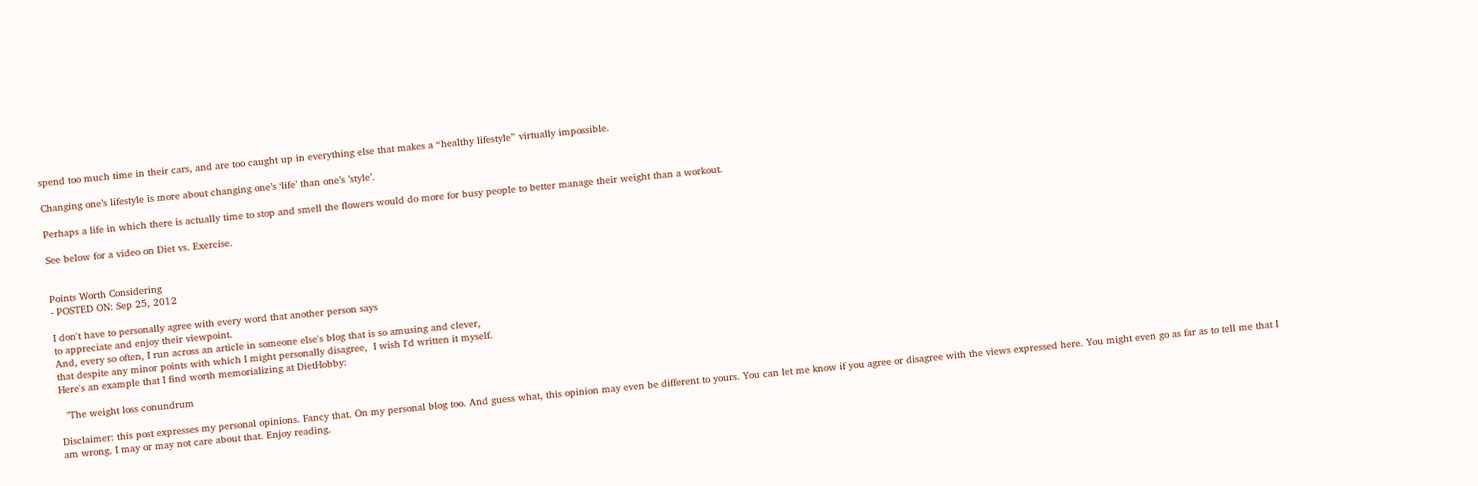spend too much time in their cars, and are too caught up in everything else that makes a “healthy lifestyle” virtually impossible.

Changing one’s lifestyle is more about changing one’s ‘life’ than one’s ’style’.

Perhaps a life in which there is actually time to stop and smell the flowers would do more for busy people to better manage their weight than a workout.

See below for a video on Diet vs. Exercise.


Points Worth Considering
- POSTED ON: Sep 25, 2012

I don't have to personally agree with every word that another person says
to appreciate and enjoy their viewpoint.
And, every so often, I run across an article in someone else's blog that is so amusing and clever,
that despite any minor points with which I might personally disagree,  I wish I'd written it myself.
Here's an example that I find worth memorializing at DietHobby:

  "The weight loss conundrum

Disclaimer: this post expresses my personal opinions. Fancy that. On my personal blog too. And guess what, this opinion may even be different to yours. You can let me know if you agree or disagree with the views expressed here. You might even go as far as to tell me that I am wrong. I may or may not care about that. Enjoy reading.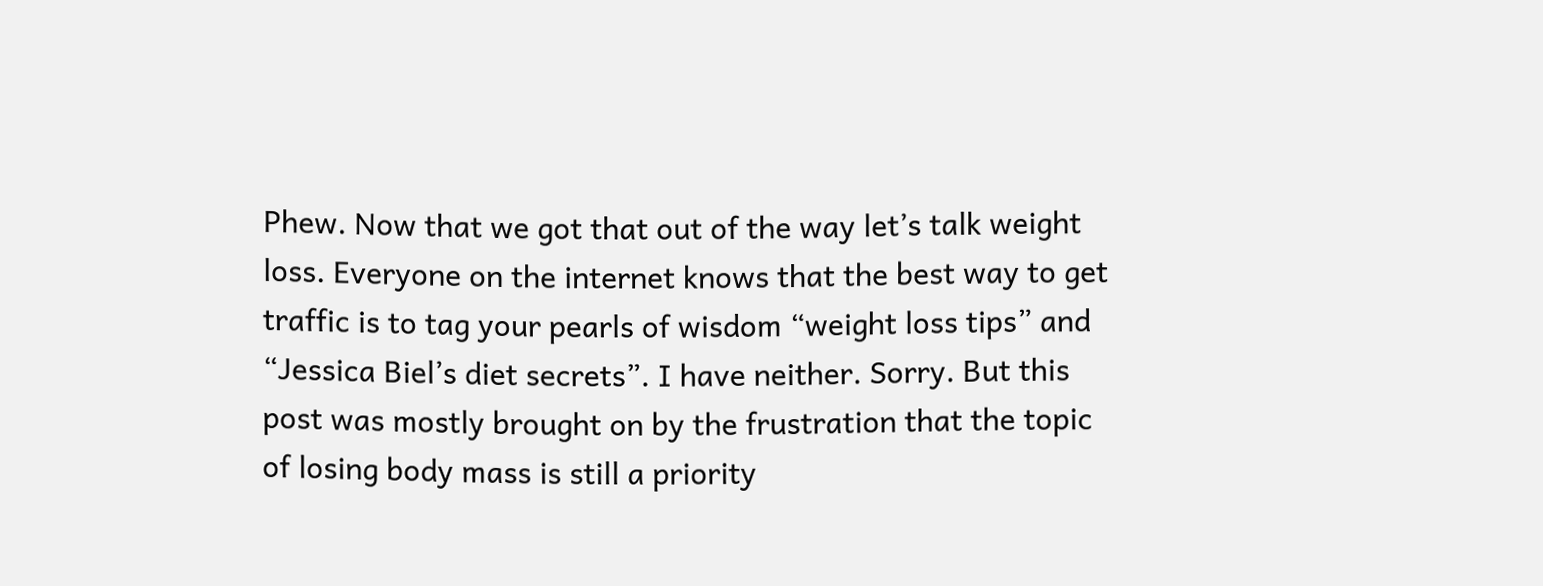Phew. Now that we got that out of the way let’s talk weight loss. Everyone on the internet knows that the best way to get traffic is to tag your pearls of wisdom “weight loss tips” and “Jessica Biel’s diet secrets”. I have neither. Sorry. But this post was mostly brought on by the frustration that the topic of losing body mass is still a priority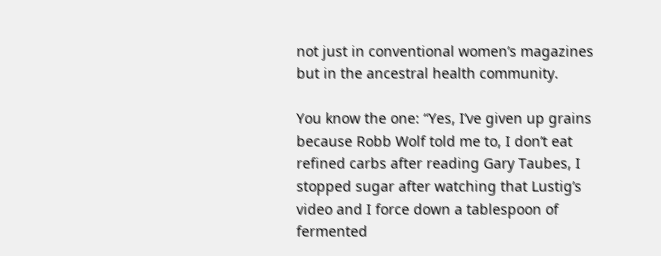not just in conventional women’s magazines but in the ancestral health community.

You know the one: “Yes, I’ve given up grains because Robb Wolf told me to, I don’t eat refined carbs after reading Gary Taubes, I stopped sugar after watching that Lustig’s video and I force down a tablespoon of fermented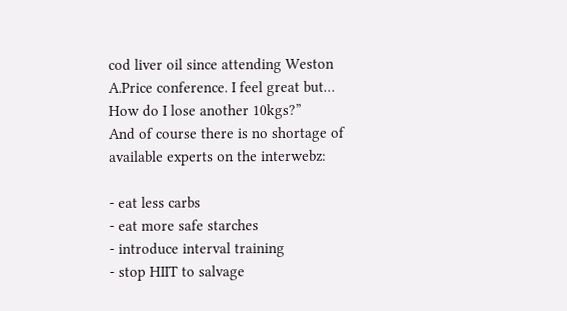cod liver oil since attending Weston A.Price conference. I feel great but… How do I lose another 10kgs?”
And of course there is no shortage of available experts on the interwebz:

- eat less carbs
- eat more safe starches
- introduce interval training
- stop HIIT to salvage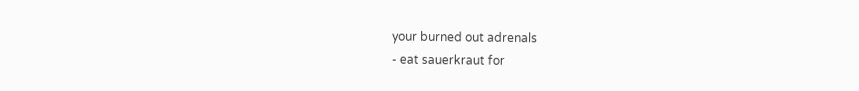your burned out adrenals
- eat sauerkraut for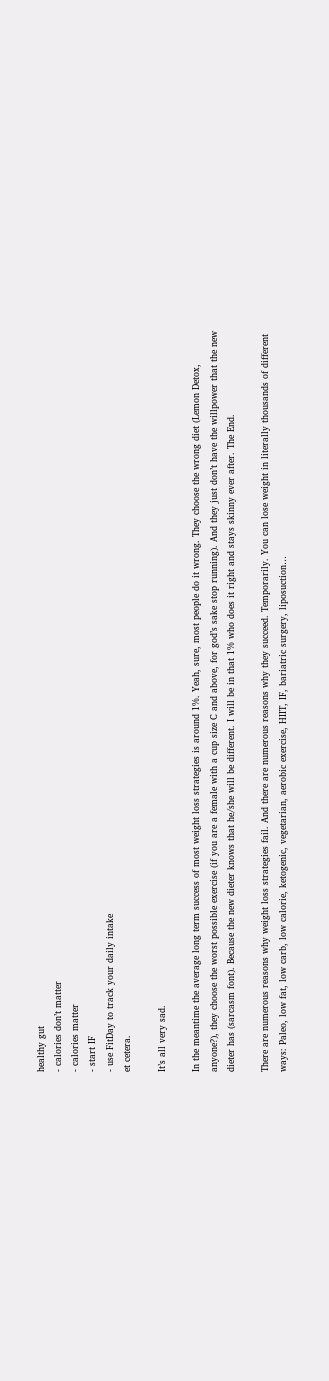healthy gut
- calories don’t matter
- calories matter
- start IF
- use FitDay to track your daily intake
et cetera.

It’s all very sad.

In the meantime the average long term success of most weight loss strategies is around 1%. Yeah, sure, most people do it wrong. They choose the wrong diet (Lemon Detox, anyone?), they choose the worst possible exercise (if you are a female with a cup size C and above, for god’s sake stop running). And they just don’t have the willpower that the new dieter has (sarcasm font). Because the new dieter knows that he/she will be different. I will be in that 1% who does it right and stays skinny ever after. The End.

There are numerous reasons why weight loss strategies fail. And there are numerous reasons why they succeed. Temporarily. You can lose weight in literally thousands of different ways: Paleo, low fat, low carb, low calorie, ketogenic, vegetarian, aerobic exercise, HIIT, IF, bariatric surgery, liposuction…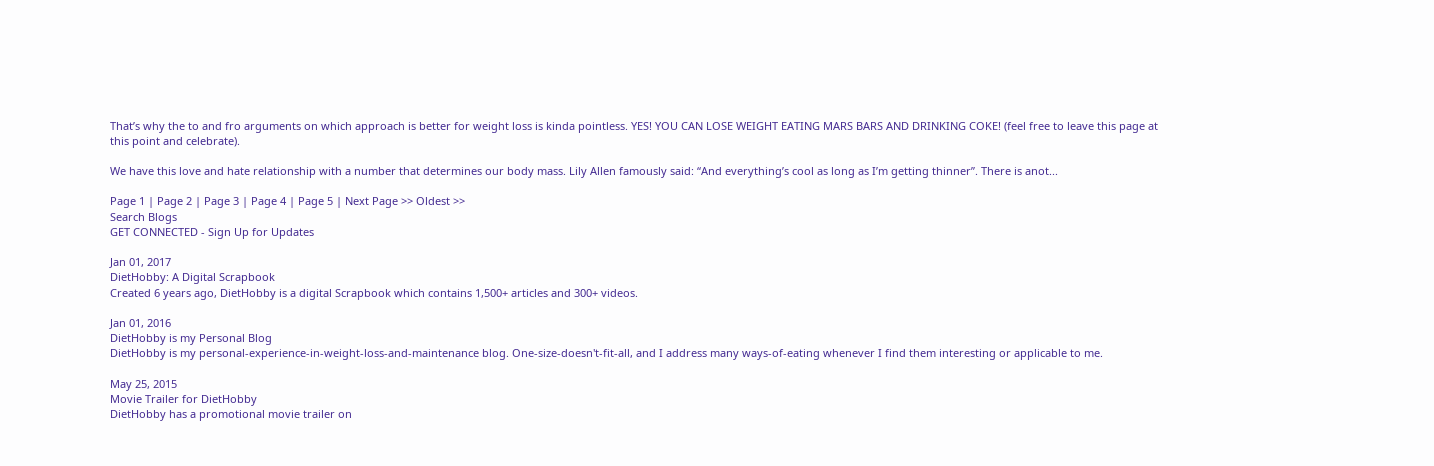That’s why the to and fro arguments on which approach is better for weight loss is kinda pointless. YES! YOU CAN LOSE WEIGHT EATING MARS BARS AND DRINKING COKE! (feel free to leave this page at this point and celebrate).

We have this love and hate relationship with a number that determines our body mass. Lily Allen famously said: “And everything’s cool as long as I’m getting thinner”. There is anot...

Page 1 | Page 2 | Page 3 | Page 4 | Page 5 | Next Page >> Oldest >>
Search Blogs
GET CONNECTED - Sign Up for Updates

Jan 01, 2017
DietHobby: A Digital Scrapbook
Created 6 years ago, DietHobby is a digital Scrapbook which contains 1,500+ articles and 300+ videos.

Jan 01, 2016
DietHobby is my Personal Blog
DietHobby is my personal-experience-in-weight-loss-and-maintenance blog. One-size-doesn't-fit-all, and I address many ways-of-eating whenever I find them interesting or applicable to me.

May 25, 2015
Movie Trailer for DietHobby
DietHobby has a promotional movie trailer on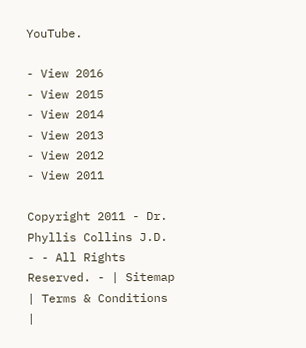YouTube.

- View 2016
- View 2015
- View 2014
- View 2013
- View 2012
- View 2011

Copyright 2011 - Dr. Phyllis Collins J.D. - - All Rights Reserved. - | Sitemap | Terms & Conditions |